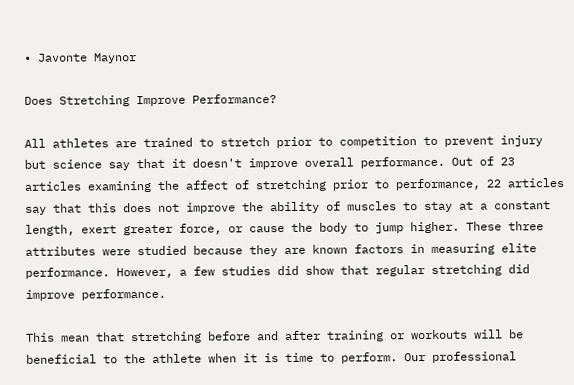• Javonte Maynor

Does Stretching Improve Performance?

All athletes are trained to stretch prior to competition to prevent injury but science say that it doesn't improve overall performance. Out of 23 articles examining the affect of stretching prior to performance, 22 articles say that this does not improve the ability of muscles to stay at a constant length, exert greater force, or cause the body to jump higher. These three attributes were studied because they are known factors in measuring elite performance. However, a few studies did show that regular stretching did improve performance.

This mean that stretching before and after training or workouts will be beneficial to the athlete when it is time to perform. Our professional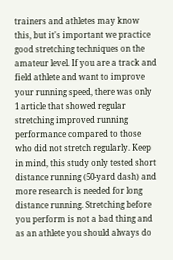trainers and athletes may know this, but it's important we practice good stretching techniques on the amateur level. If you are a track and field athlete and want to improve your running speed, there was only 1 article that showed regular stretching improved running performance compared to those who did not stretch regularly. Keep in mind, this study only tested short distance running (50-yard dash) and more research is needed for long distance running. Stretching before you perform is not a bad thing and as an athlete you should always do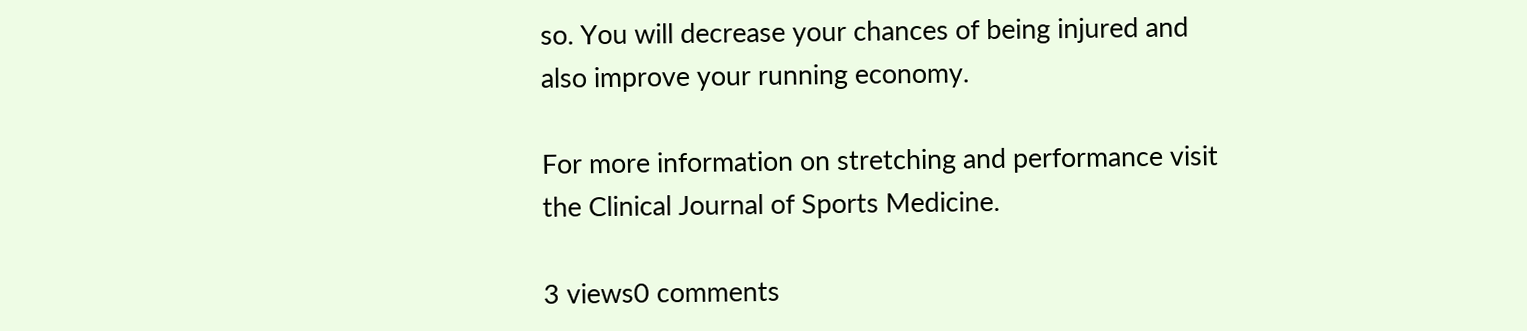so. You will decrease your chances of being injured and also improve your running economy.

For more information on stretching and performance visit the Clinical Journal of Sports Medicine.

3 views0 comments